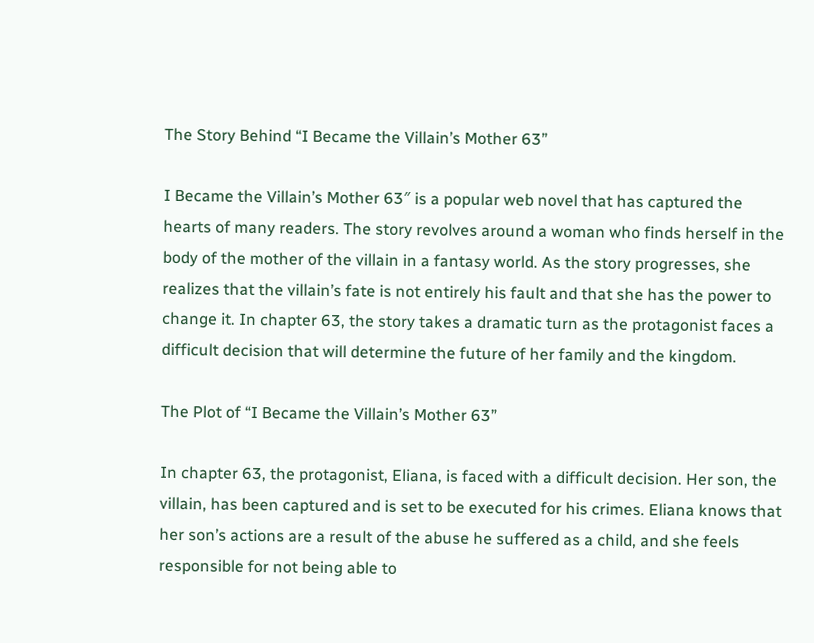The Story Behind “I Became the Villain’s Mother 63”

I Became the Villain’s Mother 63″ is a popular web novel that has captured the hearts of many readers. The story revolves around a woman who finds herself in the body of the mother of the villain in a fantasy world. As the story progresses, she realizes that the villain’s fate is not entirely his fault and that she has the power to change it. In chapter 63, the story takes a dramatic turn as the protagonist faces a difficult decision that will determine the future of her family and the kingdom.

The Plot of “I Became the Villain’s Mother 63”

In chapter 63, the protagonist, Eliana, is faced with a difficult decision. Her son, the villain, has been captured and is set to be executed for his crimes. Eliana knows that her son’s actions are a result of the abuse he suffered as a child, and she feels responsible for not being able to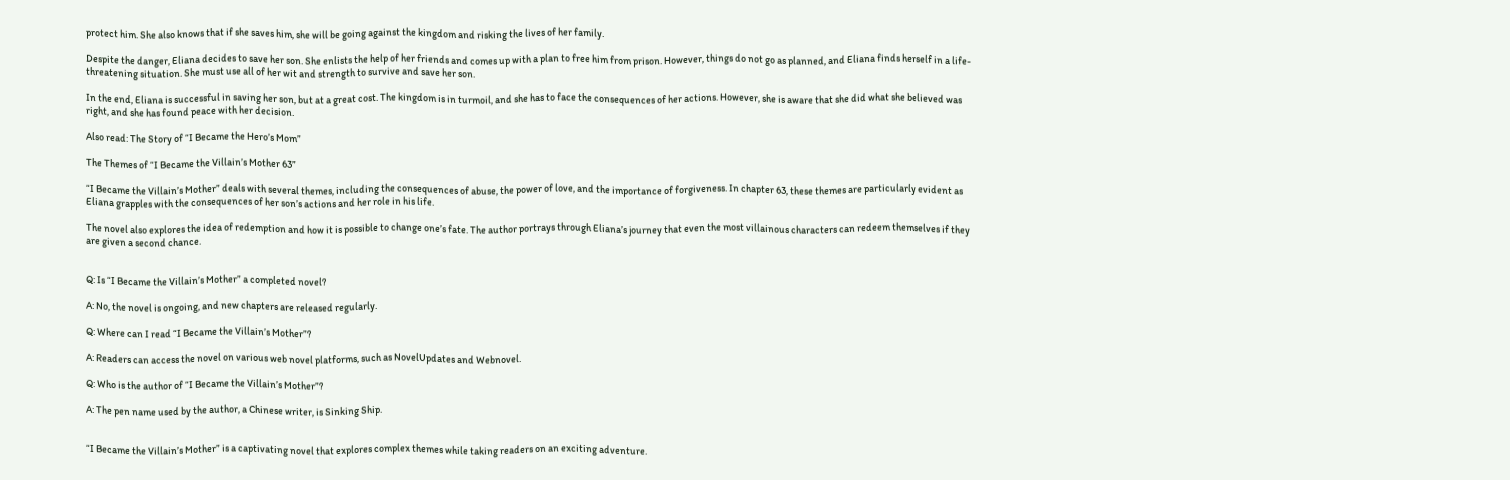protect him. She also knows that if she saves him, she will be going against the kingdom and risking the lives of her family.

Despite the danger, Eliana decides to save her son. She enlists the help of her friends and comes up with a plan to free him from prison. However, things do not go as planned, and Eliana finds herself in a life-threatening situation. She must use all of her wit and strength to survive and save her son.

In the end, Eliana is successful in saving her son, but at a great cost. The kingdom is in turmoil, and she has to face the consequences of her actions. However, she is aware that she did what she believed was right, and she has found peace with her decision.

Also read: The Story of “I Became the Hero’s Mom”

The Themes of “I Became the Villain’s Mother 63”

“I Became the Villain’s Mother” deals with several themes, including the consequences of abuse, the power of love, and the importance of forgiveness. In chapter 63, these themes are particularly evident as Eliana grapples with the consequences of her son’s actions and her role in his life.

The novel also explores the idea of redemption and how it is possible to change one’s fate. The author portrays through Eliana’s journey that even the most villainous characters can redeem themselves if they are given a second chance.


Q: Is “I Became the Villain’s Mother” a completed novel?

A: No, the novel is ongoing, and new chapters are released regularly.

Q: Where can I read “I Became the Villain’s Mother”?

A: Readers can access the novel on various web novel platforms, such as NovelUpdates and Webnovel.

Q: Who is the author of “I Became the Villain’s Mother”?

A: The pen name used by the author, a Chinese writer, is Sinking Ship.


“I Became the Villain’s Mother” is a captivating novel that explores complex themes while taking readers on an exciting adventure.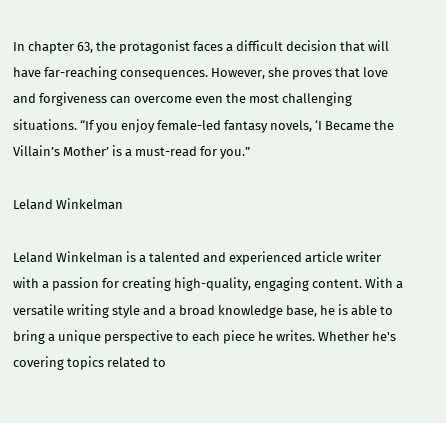In chapter 63, the protagonist faces a difficult decision that will have far-reaching consequences. However, she proves that love and forgiveness can overcome even the most challenging situations. “If you enjoy female-led fantasy novels, ‘I Became the Villain’s Mother’ is a must-read for you.”

Leland Winkelman

Leland Winkelman is a talented and experienced article writer with a passion for creating high-quality, engaging content. With a versatile writing style and a broad knowledge base, he is able to bring a unique perspective to each piece he writes. Whether he's covering topics related to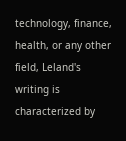technology, finance, health, or any other field, Leland's writing is characterized by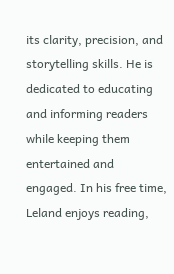its clarity, precision, and storytelling skills. He is dedicated to educating and informing readers while keeping them entertained and engaged. In his free time, Leland enjoys reading,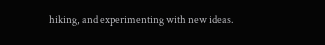hiking, and experimenting with new ideas.